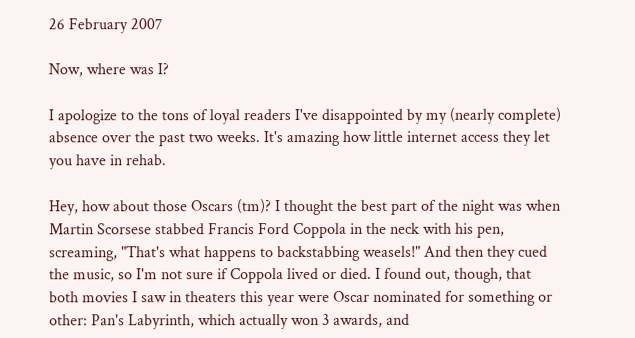26 February 2007

Now, where was I?

I apologize to the tons of loyal readers I've disappointed by my (nearly complete) absence over the past two weeks. It's amazing how little internet access they let you have in rehab.

Hey, how about those Oscars (tm)? I thought the best part of the night was when Martin Scorsese stabbed Francis Ford Coppola in the neck with his pen, screaming, "That's what happens to backstabbing weasels!" And then they cued the music, so I'm not sure if Coppola lived or died. I found out, though, that both movies I saw in theaters this year were Oscar nominated for something or other: Pan's Labyrinth, which actually won 3 awards, and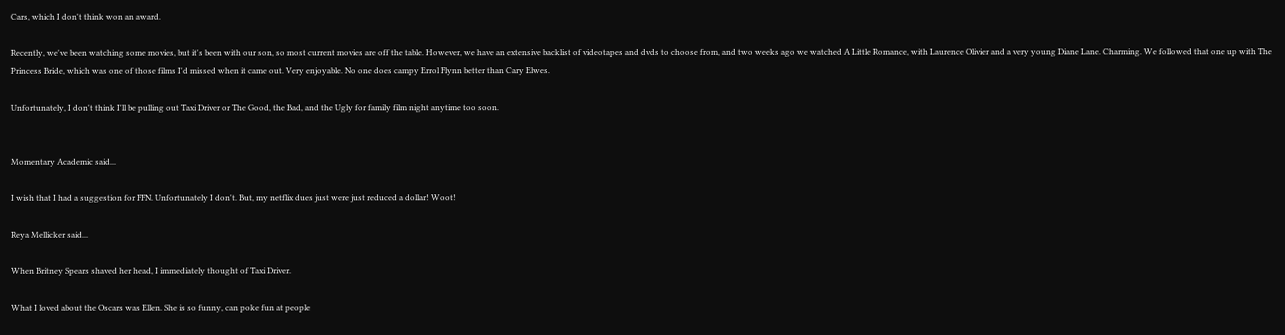Cars, which I don't think won an award.

Recently, we've been watching some movies, but it's been with our son, so most current movies are off the table. However, we have an extensive backlist of videotapes and dvds to choose from, and two weeks ago we watched A Little Romance, with Laurence Olivier and a very young Diane Lane. Charming. We followed that one up with The Princess Bride, which was one of those films I'd missed when it came out. Very enjoyable. No one does campy Errol Flynn better than Cary Elwes.

Unfortunately, I don't think I'll be pulling out Taxi Driver or The Good, the Bad, and the Ugly for family film night anytime too soon.


Momentary Academic said...

I wish that I had a suggestion for FFN. Unfortunately I don't. But, my netflix dues just were just reduced a dollar! Woot!

Reya Mellicker said...

When Britney Spears shaved her head, I immediately thought of Taxi Driver.

What I loved about the Oscars was Ellen. She is so funny, can poke fun at people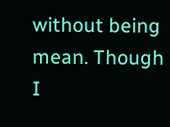without being mean. Though I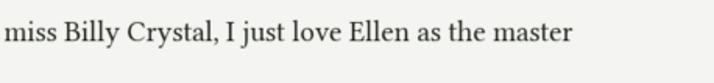miss Billy Crystal, I just love Ellen as the master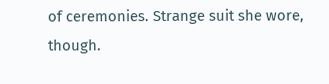of ceremonies. Strange suit she wore, though.